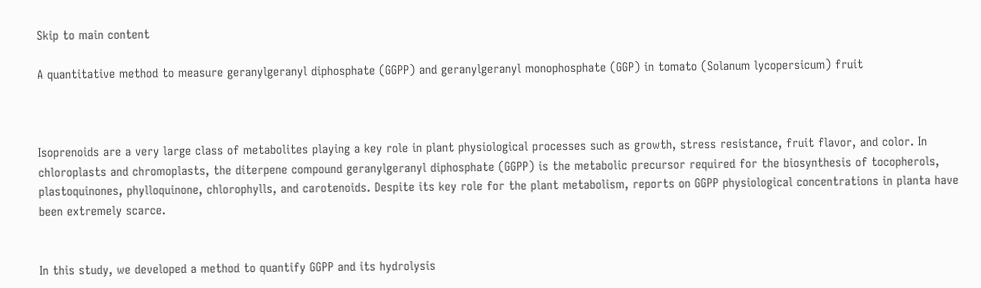Skip to main content

A quantitative method to measure geranylgeranyl diphosphate (GGPP) and geranylgeranyl monophosphate (GGP) in tomato (Solanum lycopersicum) fruit



Isoprenoids are a very large class of metabolites playing a key role in plant physiological processes such as growth, stress resistance, fruit flavor, and color. In chloroplasts and chromoplasts, the diterpene compound geranylgeranyl diphosphate (GGPP) is the metabolic precursor required for the biosynthesis of tocopherols, plastoquinones, phylloquinone, chlorophylls, and carotenoids. Despite its key role for the plant metabolism, reports on GGPP physiological concentrations in planta have been extremely scarce.


In this study, we developed a method to quantify GGPP and its hydrolysis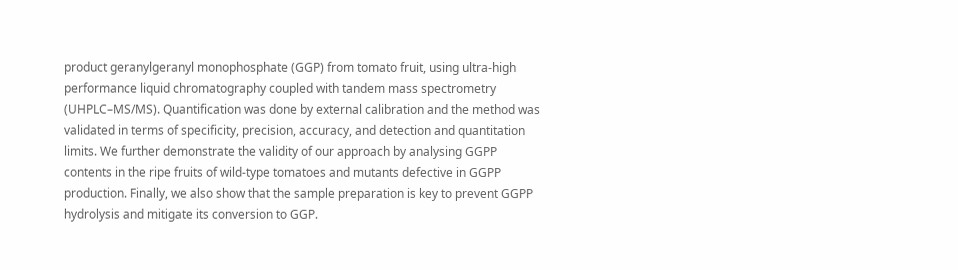product geranylgeranyl monophosphate (GGP) from tomato fruit, using ultra-high performance liquid chromatography coupled with tandem mass spectrometry (UHPLC–MS/MS). Quantification was done by external calibration and the method was validated in terms of specificity, precision, accuracy, and detection and quantitation limits. We further demonstrate the validity of our approach by analysing GGPP contents in the ripe fruits of wild-type tomatoes and mutants defective in GGPP production. Finally, we also show that the sample preparation is key to prevent GGPP hydrolysis and mitigate its conversion to GGP.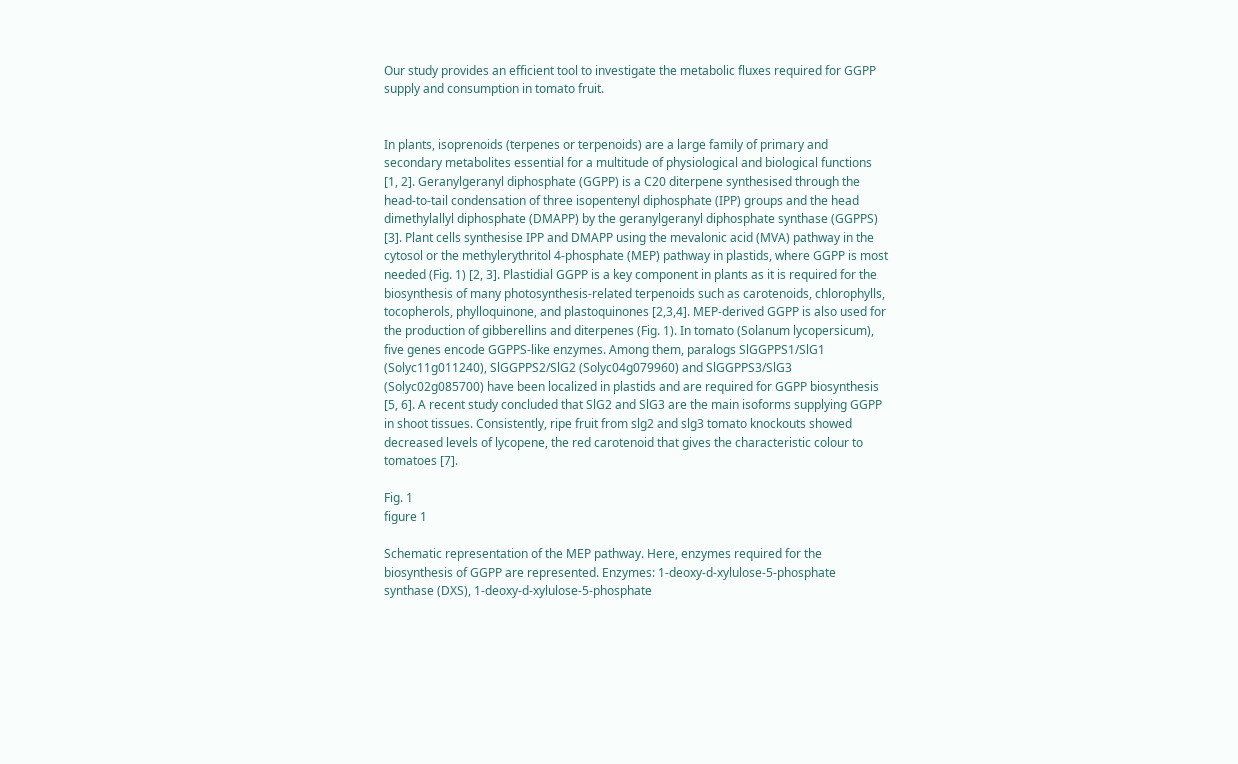Our study provides an efficient tool to investigate the metabolic fluxes required for GGPP supply and consumption in tomato fruit.


In plants, isoprenoids (terpenes or terpenoids) are a large family of primary and secondary metabolites essential for a multitude of physiological and biological functions [1, 2]. Geranylgeranyl diphosphate (GGPP) is a C20 diterpene synthesised through the head-to-tail condensation of three isopentenyl diphosphate (IPP) groups and the head dimethylallyl diphosphate (DMAPP) by the geranylgeranyl diphosphate synthase (GGPPS) [3]. Plant cells synthesise IPP and DMAPP using the mevalonic acid (MVA) pathway in the cytosol or the methylerythritol 4-phosphate (MEP) pathway in plastids, where GGPP is most needed (Fig. 1) [2, 3]. Plastidial GGPP is a key component in plants as it is required for the biosynthesis of many photosynthesis-related terpenoids such as carotenoids, chlorophylls, tocopherols, phylloquinone, and plastoquinones [2,3,4]. MEP-derived GGPP is also used for the production of gibberellins and diterpenes (Fig. 1). In tomato (Solanum lycopersicum), five genes encode GGPPS-like enzymes. Among them, paralogs SlGGPPS1/SlG1 (Solyc11g011240), SlGGPPS2/SlG2 (Solyc04g079960) and SlGGPPS3/SlG3 (Solyc02g085700) have been localized in plastids and are required for GGPP biosynthesis [5, 6]. A recent study concluded that SlG2 and SlG3 are the main isoforms supplying GGPP in shoot tissues. Consistently, ripe fruit from slg2 and slg3 tomato knockouts showed decreased levels of lycopene, the red carotenoid that gives the characteristic colour to tomatoes [7].

Fig. 1
figure 1

Schematic representation of the MEP pathway. Here, enzymes required for the biosynthesis of GGPP are represented. Enzymes: 1-deoxy-d-xylulose-5-phosphate synthase (DXS), 1-deoxy-d-xylulose-5-phosphate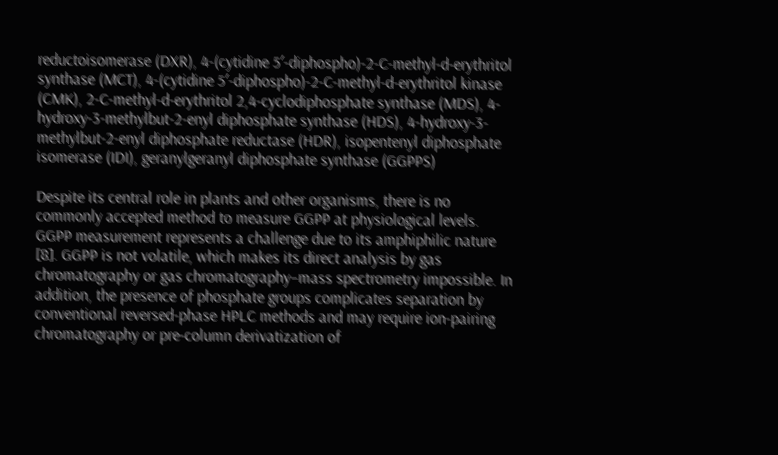reductoisomerase (DXR), 4-(cytidine 5′-diphospho)-2-C-methyl-d-erythritol synthase (MCT), 4-(cytidine 5′-diphospho)-2-C-methyl-d-erythritol kinase (CMK), 2-C-methyl-d-erythritol 2,4-cyclodiphosphate synthase (MDS), 4-hydroxy-3-methylbut-2-enyl diphosphate synthase (HDS), 4-hydroxy-3-methylbut-2-enyl diphosphate reductase (HDR), isopentenyl diphosphate isomerase (IDI), geranylgeranyl diphosphate synthase (GGPPS)

Despite its central role in plants and other organisms, there is no commonly accepted method to measure GGPP at physiological levels. GGPP measurement represents a challenge due to its amphiphilic nature [8]. GGPP is not volatile, which makes its direct analysis by gas chromatography or gas chromatography–mass spectrometry impossible. In addition, the presence of phosphate groups complicates separation by conventional reversed-phase HPLC methods and may require ion-pairing chromatography or pre-column derivatization of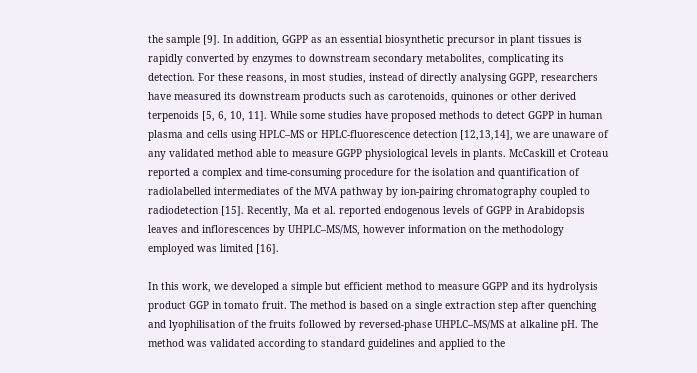the sample [9]. In addition, GGPP as an essential biosynthetic precursor in plant tissues is rapidly converted by enzymes to downstream secondary metabolites, complicating its detection. For these reasons, in most studies, instead of directly analysing GGPP, researchers have measured its downstream products such as carotenoids, quinones or other derived terpenoids [5, 6, 10, 11]. While some studies have proposed methods to detect GGPP in human plasma and cells using HPLC–MS or HPLC-fluorescence detection [12,13,14], we are unaware of any validated method able to measure GGPP physiological levels in plants. McCaskill et Croteau reported a complex and time-consuming procedure for the isolation and quantification of radiolabelled intermediates of the MVA pathway by ion-pairing chromatography coupled to radiodetection [15]. Recently, Ma et al. reported endogenous levels of GGPP in Arabidopsis leaves and inflorescences by UHPLC–MS/MS, however information on the methodology employed was limited [16].

In this work, we developed a simple but efficient method to measure GGPP and its hydrolysis product GGP in tomato fruit. The method is based on a single extraction step after quenching and lyophilisation of the fruits followed by reversed-phase UHPLC–MS/MS at alkaline pH. The method was validated according to standard guidelines and applied to the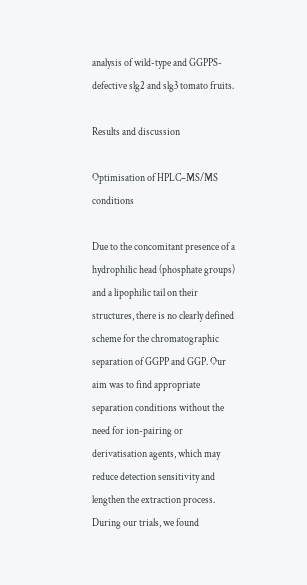analysis of wild-type and GGPPS-defective slg2 and slg3 tomato fruits.

Results and discussion

Optimisation of HPLC–MS/MS conditions

Due to the concomitant presence of a hydrophilic head (phosphate groups) and a lipophilic tail on their structures, there is no clearly defined scheme for the chromatographic separation of GGPP and GGP. Our aim was to find appropriate separation conditions without the need for ion-pairing or derivatisation agents, which may reduce detection sensitivity and lengthen the extraction process. During our trials, we found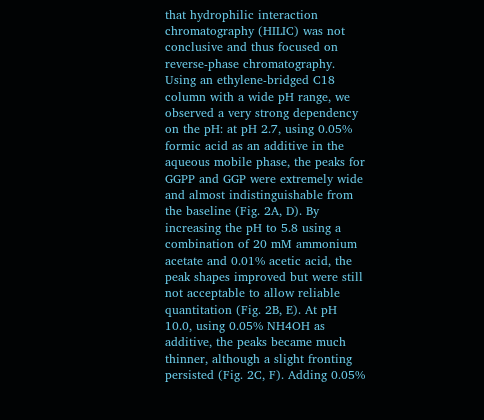that hydrophilic interaction chromatography (HILIC) was not conclusive and thus focused on reverse-phase chromatography. Using an ethylene-bridged C18 column with a wide pH range, we observed a very strong dependency on the pH: at pH 2.7, using 0.05% formic acid as an additive in the aqueous mobile phase, the peaks for GGPP and GGP were extremely wide and almost indistinguishable from the baseline (Fig. 2A, D). By increasing the pH to 5.8 using a combination of 20 mM ammonium acetate and 0.01% acetic acid, the peak shapes improved but were still not acceptable to allow reliable quantitation (Fig. 2B, E). At pH 10.0, using 0.05% NH4OH as additive, the peaks became much thinner, although a slight fronting persisted (Fig. 2C, F). Adding 0.05%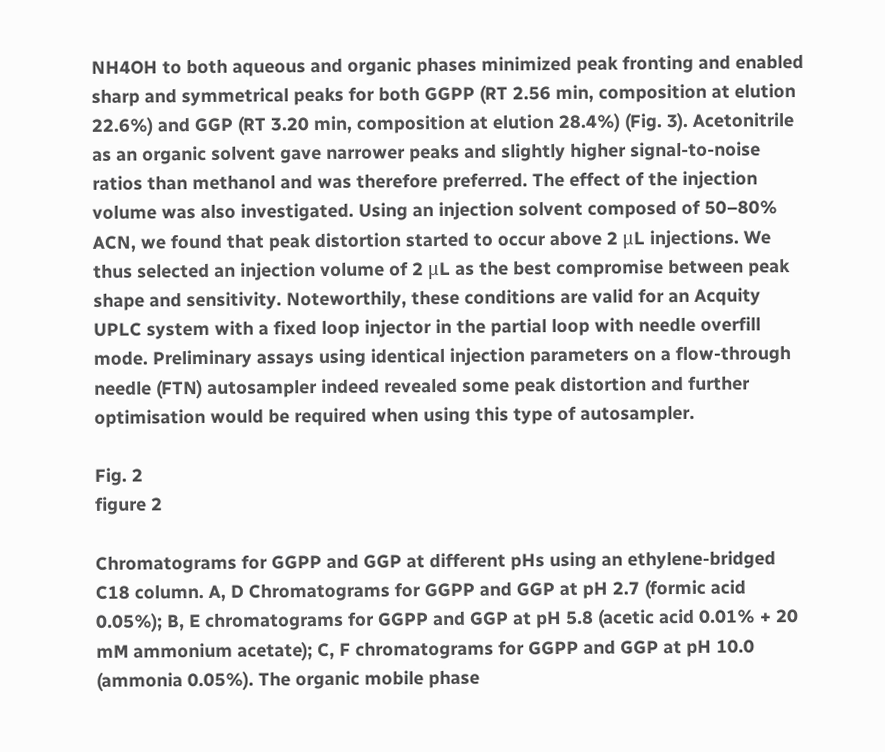NH4OH to both aqueous and organic phases minimized peak fronting and enabled sharp and symmetrical peaks for both GGPP (RT 2.56 min, composition at elution 22.6%) and GGP (RT 3.20 min, composition at elution 28.4%) (Fig. 3). Acetonitrile as an organic solvent gave narrower peaks and slightly higher signal-to-noise ratios than methanol and was therefore preferred. The effect of the injection volume was also investigated. Using an injection solvent composed of 50–80% ACN, we found that peak distortion started to occur above 2 μL injections. We thus selected an injection volume of 2 μL as the best compromise between peak shape and sensitivity. Noteworthily, these conditions are valid for an Acquity UPLC system with a fixed loop injector in the partial loop with needle overfill mode. Preliminary assays using identical injection parameters on a flow-through needle (FTN) autosampler indeed revealed some peak distortion and further optimisation would be required when using this type of autosampler.

Fig. 2
figure 2

Chromatograms for GGPP and GGP at different pHs using an ethylene-bridged C18 column. A, D Chromatograms for GGPP and GGP at pH 2.7 (formic acid 0.05%); B, E chromatograms for GGPP and GGP at pH 5.8 (acetic acid 0.01% + 20 mM ammonium acetate); C, F chromatograms for GGPP and GGP at pH 10.0 (ammonia 0.05%). The organic mobile phase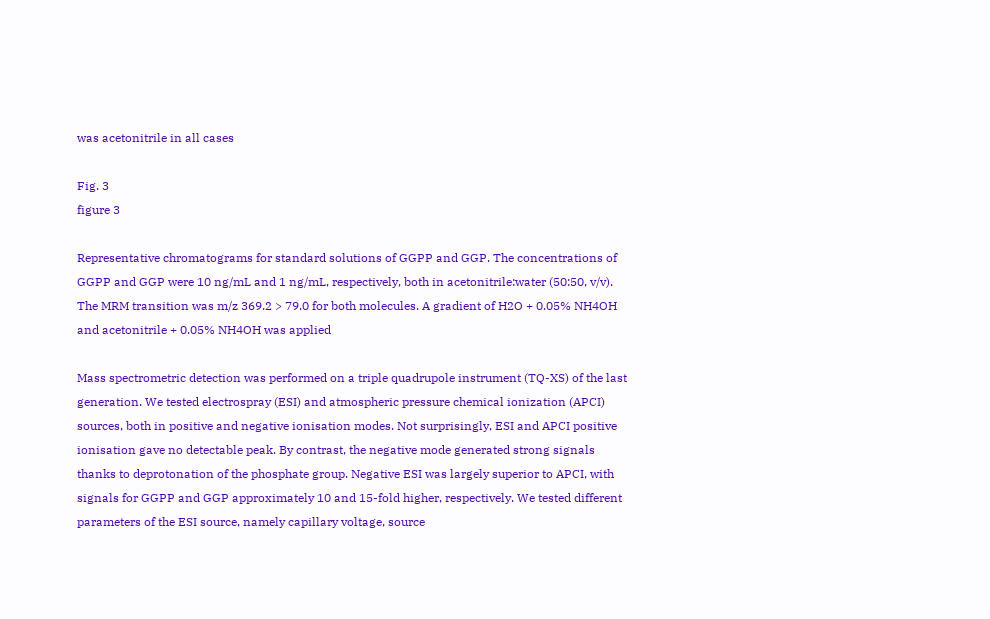was acetonitrile in all cases

Fig. 3
figure 3

Representative chromatograms for standard solutions of GGPP and GGP. The concentrations of GGPP and GGP were 10 ng/mL and 1 ng/mL, respectively, both in acetonitrile:water (50:50, v/v). The MRM transition was m/z 369.2 > 79.0 for both molecules. A gradient of H2O + 0.05% NH4OH and acetonitrile + 0.05% NH4OH was applied

Mass spectrometric detection was performed on a triple quadrupole instrument (TQ-XS) of the last generation. We tested electrospray (ESI) and atmospheric pressure chemical ionization (APCI) sources, both in positive and negative ionisation modes. Not surprisingly, ESI and APCI positive ionisation gave no detectable peak. By contrast, the negative mode generated strong signals thanks to deprotonation of the phosphate group. Negative ESI was largely superior to APCI, with signals for GGPP and GGP approximately 10 and 15-fold higher, respectively. We tested different parameters of the ESI source, namely capillary voltage, source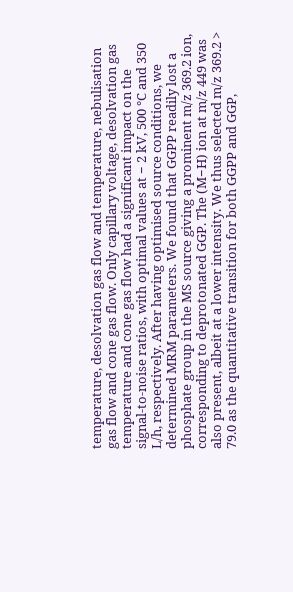temperature, desolvation gas flow and temperature, nebulisation gas flow and cone gas flow. Only capillary voltage, desolvation gas temperature and cone gas flow had a significant impact on the signal-to-noise ratios, with optimal values at − 2 kV, 500 °C and 350 L/h, respectively. After having optimised source conditions, we determined MRM parameters. We found that GGPP readily lost a phosphate group in the MS source giving a prominent m/z 369.2 ion, corresponding to deprotonated GGP. The (M−H) ion at m/z 449 was also present, albeit at a lower intensity. We thus selected m/z 369.2 > 79.0 as the quantitative transition for both GGPP and GGP,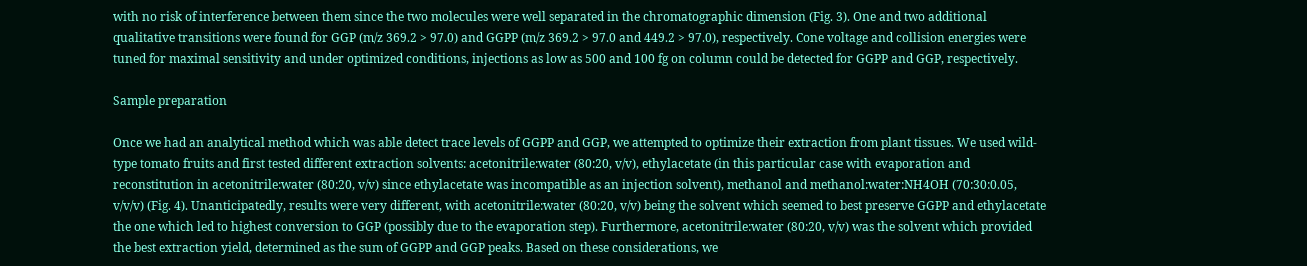with no risk of interference between them since the two molecules were well separated in the chromatographic dimension (Fig. 3). One and two additional qualitative transitions were found for GGP (m/z 369.2 > 97.0) and GGPP (m/z 369.2 > 97.0 and 449.2 > 97.0), respectively. Cone voltage and collision energies were tuned for maximal sensitivity and under optimized conditions, injections as low as 500 and 100 fg on column could be detected for GGPP and GGP, respectively.

Sample preparation

Once we had an analytical method which was able detect trace levels of GGPP and GGP, we attempted to optimize their extraction from plant tissues. We used wild-type tomato fruits and first tested different extraction solvents: acetonitrile:water (80:20, v/v), ethylacetate (in this particular case with evaporation and reconstitution in acetonitrile:water (80:20, v/v) since ethylacetate was incompatible as an injection solvent), methanol and methanol:water:NH4OH (70:30:0.05, v/v/v) (Fig. 4). Unanticipatedly, results were very different, with acetonitrile:water (80:20, v/v) being the solvent which seemed to best preserve GGPP and ethylacetate the one which led to highest conversion to GGP (possibly due to the evaporation step). Furthermore, acetonitrile:water (80:20, v/v) was the solvent which provided the best extraction yield, determined as the sum of GGPP and GGP peaks. Based on these considerations, we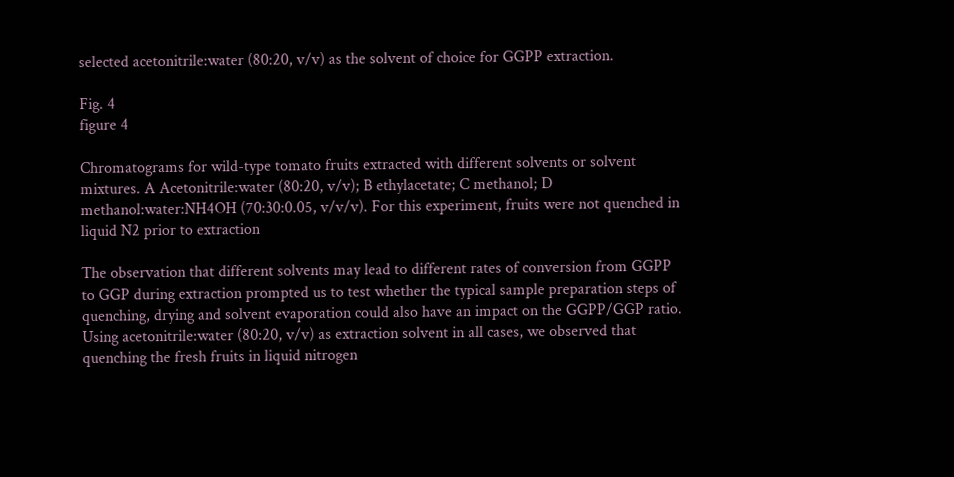selected acetonitrile:water (80:20, v/v) as the solvent of choice for GGPP extraction.

Fig. 4
figure 4

Chromatograms for wild-type tomato fruits extracted with different solvents or solvent mixtures. A Acetonitrile:water (80:20, v/v); B ethylacetate; C methanol; D methanol:water:NH4OH (70:30:0.05, v/v/v). For this experiment, fruits were not quenched in liquid N2 prior to extraction

The observation that different solvents may lead to different rates of conversion from GGPP to GGP during extraction prompted us to test whether the typical sample preparation steps of quenching, drying and solvent evaporation could also have an impact on the GGPP/GGP ratio. Using acetonitrile:water (80:20, v/v) as extraction solvent in all cases, we observed that quenching the fresh fruits in liquid nitrogen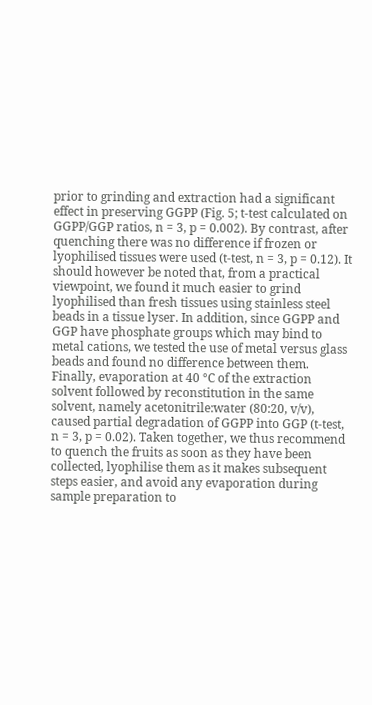prior to grinding and extraction had a significant effect in preserving GGPP (Fig. 5; t-test calculated on GGPP/GGP ratios, n = 3, p = 0.002). By contrast, after quenching there was no difference if frozen or lyophilised tissues were used (t-test, n = 3, p = 0.12). It should however be noted that, from a practical viewpoint, we found it much easier to grind lyophilised than fresh tissues using stainless steel beads in a tissue lyser. In addition, since GGPP and GGP have phosphate groups which may bind to metal cations, we tested the use of metal versus glass beads and found no difference between them. Finally, evaporation at 40 °C of the extraction solvent followed by reconstitution in the same solvent, namely acetonitrile:water (80:20, v/v), caused partial degradation of GGPP into GGP (t-test, n = 3, p = 0.02). Taken together, we thus recommend to quench the fruits as soon as they have been collected, lyophilise them as it makes subsequent steps easier, and avoid any evaporation during sample preparation to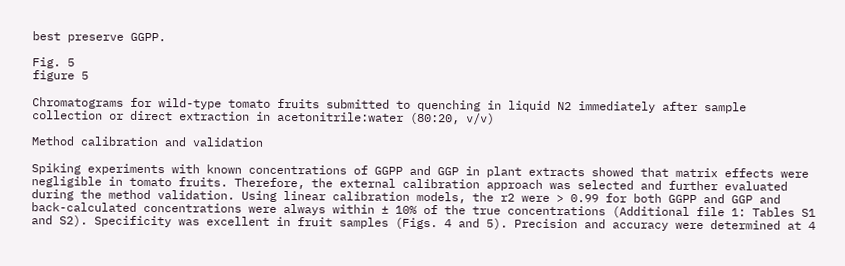best preserve GGPP.

Fig. 5
figure 5

Chromatograms for wild-type tomato fruits submitted to quenching in liquid N2 immediately after sample collection or direct extraction in acetonitrile:water (80:20, v/v)

Method calibration and validation

Spiking experiments with known concentrations of GGPP and GGP in plant extracts showed that matrix effects were negligible in tomato fruits. Therefore, the external calibration approach was selected and further evaluated during the method validation. Using linear calibration models, the r2 were > 0.99 for both GGPP and GGP and back-calculated concentrations were always within ± 10% of the true concentrations (Additional file 1: Tables S1 and S2). Specificity was excellent in fruit samples (Figs. 4 and 5). Precision and accuracy were determined at 4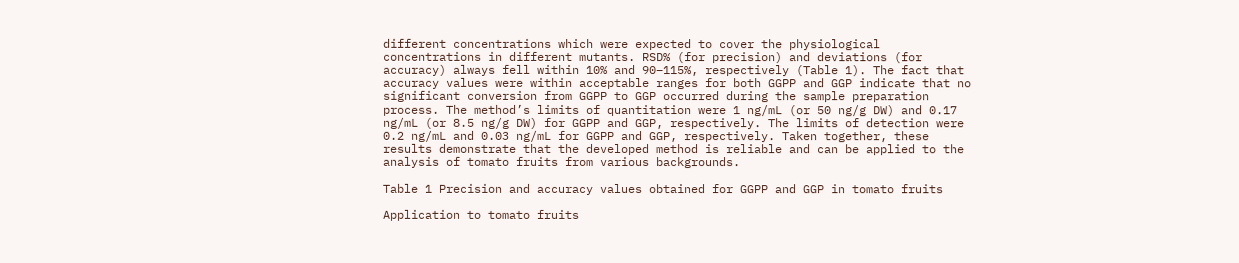different concentrations which were expected to cover the physiological concentrations in different mutants. RSD% (for precision) and deviations (for accuracy) always fell within 10% and 90–115%, respectively (Table 1). The fact that accuracy values were within acceptable ranges for both GGPP and GGP indicate that no significant conversion from GGPP to GGP occurred during the sample preparation process. The method’s limits of quantitation were 1 ng/mL (or 50 ng/g DW) and 0.17 ng/mL (or 8.5 ng/g DW) for GGPP and GGP, respectively. The limits of detection were 0.2 ng/mL and 0.03 ng/mL for GGPP and GGP, respectively. Taken together, these results demonstrate that the developed method is reliable and can be applied to the analysis of tomato fruits from various backgrounds.

Table 1 Precision and accuracy values obtained for GGPP and GGP in tomato fruits

Application to tomato fruits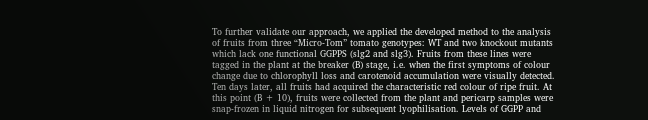To further validate our approach, we applied the developed method to the analysis of fruits from three “Micro-Tom” tomato genotypes: WT and two knockout mutants which lack one functional GGPPS (slg2 and slg3). Fruits from these lines were tagged in the plant at the breaker (B) stage, i.e. when the first symptoms of colour change due to chlorophyll loss and carotenoid accumulation were visually detected. Ten days later, all fruits had acquired the characteristic red colour of ripe fruit. At this point (B + 10), fruits were collected from the plant and pericarp samples were snap-frozen in liquid nitrogen for subsequent lyophilisation. Levels of GGPP and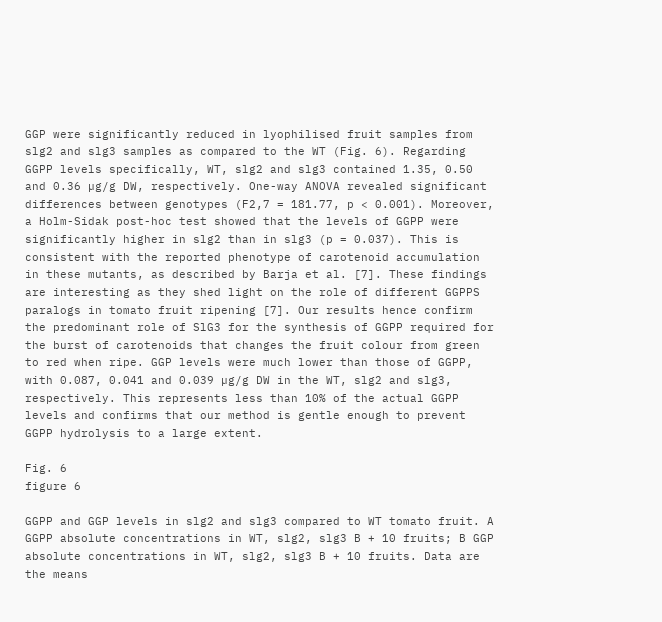GGP were significantly reduced in lyophilised fruit samples from slg2 and slg3 samples as compared to the WT (Fig. 6). Regarding GGPP levels specifically, WT, slg2 and slg3 contained 1.35, 0.50 and 0.36 µg/g DW, respectively. One-way ANOVA revealed significant differences between genotypes (F2,7 = 181.77, p < 0.001). Moreover, a Holm-Sidak post-hoc test showed that the levels of GGPP were significantly higher in slg2 than in slg3 (p = 0.037). This is consistent with the reported phenotype of carotenoid accumulation in these mutants, as described by Barja et al. [7]. These findings are interesting as they shed light on the role of different GGPPS paralogs in tomato fruit ripening [7]. Our results hence confirm the predominant role of SlG3 for the synthesis of GGPP required for the burst of carotenoids that changes the fruit colour from green to red when ripe. GGP levels were much lower than those of GGPP, with 0.087, 0.041 and 0.039 µg/g DW in the WT, slg2 and slg3, respectively. This represents less than 10% of the actual GGPP levels and confirms that our method is gentle enough to prevent GGPP hydrolysis to a large extent.

Fig. 6
figure 6

GGPP and GGP levels in slg2 and slg3 compared to WT tomato fruit. A GGPP absolute concentrations in WT, slg2, slg3 B + 10 fruits; B GGP absolute concentrations in WT, slg2, slg3 B + 10 fruits. Data are the means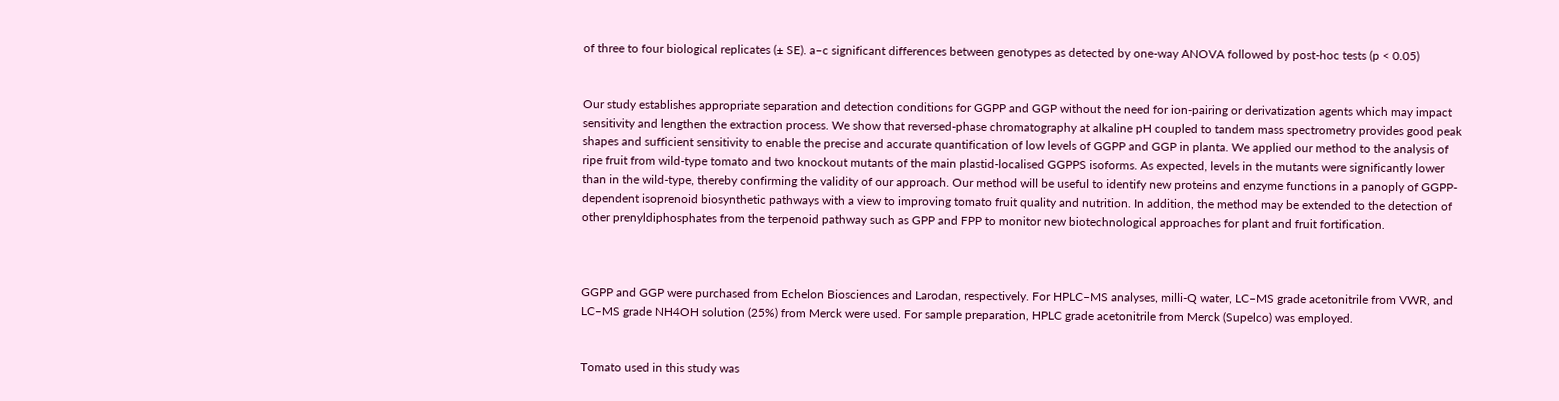of three to four biological replicates (± SE). a–c significant differences between genotypes as detected by one-way ANOVA followed by post-hoc tests (p < 0.05)


Our study establishes appropriate separation and detection conditions for GGPP and GGP without the need for ion-pairing or derivatization agents which may impact sensitivity and lengthen the extraction process. We show that reversed-phase chromatography at alkaline pH coupled to tandem mass spectrometry provides good peak shapes and sufficient sensitivity to enable the precise and accurate quantification of low levels of GGPP and GGP in planta. We applied our method to the analysis of ripe fruit from wild-type tomato and two knockout mutants of the main plastid-localised GGPPS isoforms. As expected, levels in the mutants were significantly lower than in the wild-type, thereby confirming the validity of our approach. Our method will be useful to identify new proteins and enzyme functions in a panoply of GGPP-dependent isoprenoid biosynthetic pathways with a view to improving tomato fruit quality and nutrition. In addition, the method may be extended to the detection of other prenyldiphosphates from the terpenoid pathway such as GPP and FPP to monitor new biotechnological approaches for plant and fruit fortification.



GGPP and GGP were purchased from Echelon Biosciences and Larodan, respectively. For HPLC–MS analyses, milli-Q water, LC–MS grade acetonitrile from VWR, and LC–MS grade NH4OH solution (25%) from Merck were used. For sample preparation, HPLC grade acetonitrile from Merck (Supelco) was employed.


Tomato used in this study was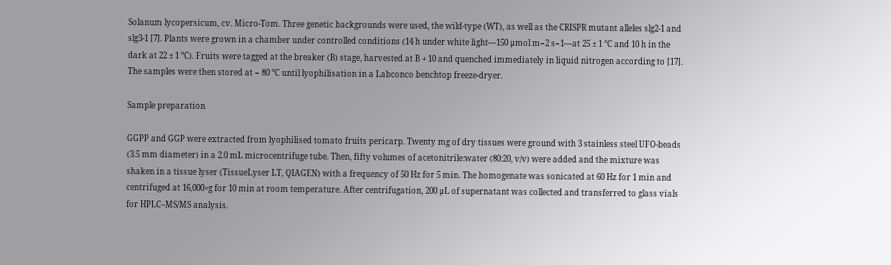Solanum lycopersicum, cv. Micro-Tom. Three genetic backgrounds were used, the wild-type (WT), as well as the CRISPR mutant alleles slg2-1 and slg3-1 [7]. Plants were grown in a chamber under controlled conditions (14 h under white light—150 μmol m−2 s−1—at 25 ± 1 °C and 10 h in the dark at 22 ± 1 °C). Fruits were tagged at the breaker (B) stage, harvested at B + 10 and quenched immediately in liquid nitrogen according to [17]. The samples were then stored at − 80 °C until lyophilisation in a Labconco benchtop freeze-dryer.

Sample preparation

GGPP and GGP were extracted from lyophilised tomato fruits pericarp. Twenty mg of dry tissues were ground with 3 stainless steel UFO-beads (3.5 mm diameter) in a 2.0 mL microcentrifuge tube. Then, fifty volumes of acetonitrile:water (80:20, v/v) were added and the mixture was shaken in a tissue lyser (TissueLyser LT, QIAGEN) with a frequency of 50 Hz for 5 min. The homogenate was sonicated at 60 Hz for 1 min and centrifuged at 16,000×g for 10 min at room temperature. After centrifugation, 200 μL of supernatant was collected and transferred to glass vials for HPLC–MS/MS analysis.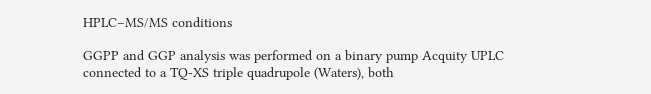HPLC–MS/MS conditions

GGPP and GGP analysis was performed on a binary pump Acquity UPLC connected to a TQ-XS triple quadrupole (Waters), both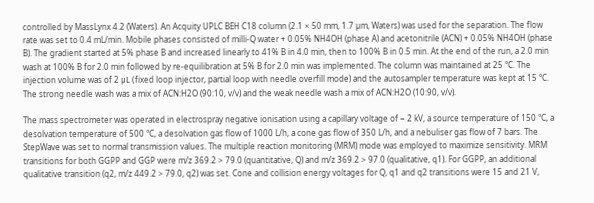controlled by MassLynx 4.2 (Waters). An Acquity UPLC BEH C18 column (2.1 × 50 mm, 1.7 µm, Waters) was used for the separation. The flow rate was set to 0.4 mL/min. Mobile phases consisted of milli-Q water + 0.05% NH4OH (phase A) and acetonitrile (ACN) + 0.05% NH4OH (phase B). The gradient started at 5% phase B and increased linearly to 41% B in 4.0 min, then to 100% B in 0.5 min. At the end of the run, a 2.0 min wash at 100% B for 2.0 min followed by re-equilibration at 5% B for 2.0 min was implemented. The column was maintained at 25 °C. The injection volume was of 2 μL (fixed loop injector, partial loop with needle overfill mode) and the autosampler temperature was kept at 15 °C. The strong needle wash was a mix of ACN:H2O (90:10, v/v) and the weak needle wash a mix of ACN:H2O (10:90, v/v).

The mass spectrometer was operated in electrospray negative ionisation using a capillary voltage of − 2 kV, a source temperature of 150 °C, a desolvation temperature of 500 °C, a desolvation gas flow of 1000 L/h, a cone gas flow of 350 L/h, and a nebuliser gas flow of 7 bars. The StepWave was set to normal transmission values. The multiple reaction monitoring (MRM) mode was employed to maximize sensitivity. MRM transitions for both GGPP and GGP were m/z 369.2 > 79.0 (quantitative, Q) and m/z 369.2 > 97.0 (qualitative, q1). For GGPP, an additional qualitative transition (q2, m/z 449.2 > 79.0, q2) was set. Cone and collision energy voltages for Q, q1 and q2 transitions were 15 and 21 V,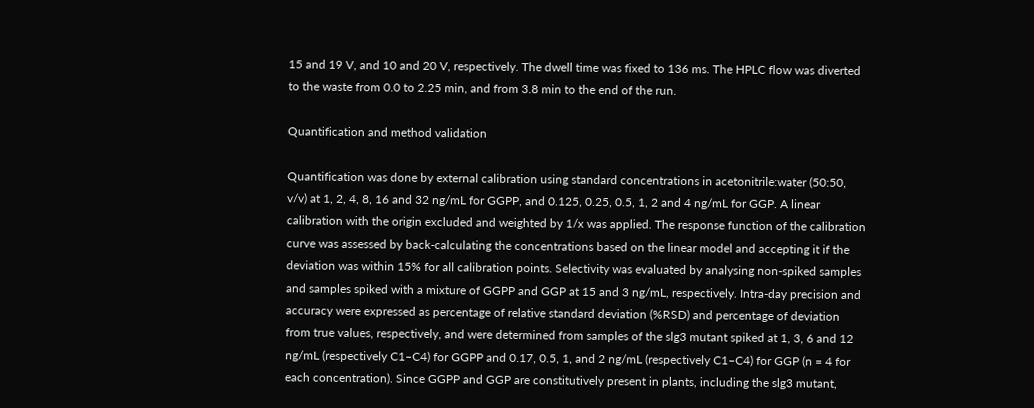15 and 19 V, and 10 and 20 V, respectively. The dwell time was fixed to 136 ms. The HPLC flow was diverted to the waste from 0.0 to 2.25 min, and from 3.8 min to the end of the run.

Quantification and method validation

Quantification was done by external calibration using standard concentrations in acetonitrile:water (50:50, v/v) at 1, 2, 4, 8, 16 and 32 ng/mL for GGPP, and 0.125, 0.25, 0.5, 1, 2 and 4 ng/mL for GGP. A linear calibration with the origin excluded and weighted by 1/x was applied. The response function of the calibration curve was assessed by back-calculating the concentrations based on the linear model and accepting it if the deviation was within 15% for all calibration points. Selectivity was evaluated by analysing non-spiked samples and samples spiked with a mixture of GGPP and GGP at 15 and 3 ng/mL, respectively. Intra-day precision and accuracy were expressed as percentage of relative standard deviation (%RSD) and percentage of deviation from true values, respectively, and were determined from samples of the slg3 mutant spiked at 1, 3, 6 and 12 ng/mL (respectively C1–C4) for GGPP and 0.17, 0.5, 1, and 2 ng/mL (respectively C1–C4) for GGP (n = 4 for each concentration). Since GGPP and GGP are constitutively present in plants, including the slg3 mutant,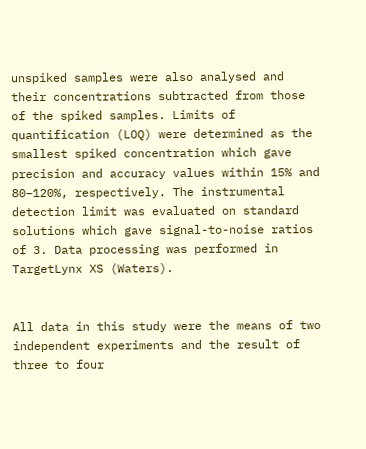unspiked samples were also analysed and their concentrations subtracted from those of the spiked samples. Limits of quantification (LOQ) were determined as the smallest spiked concentration which gave precision and accuracy values within 15% and 80–120%, respectively. The instrumental detection limit was evaluated on standard solutions which gave signal-to-noise ratios of 3. Data processing was performed in TargetLynx XS (Waters).


All data in this study were the means of two independent experiments and the result of three to four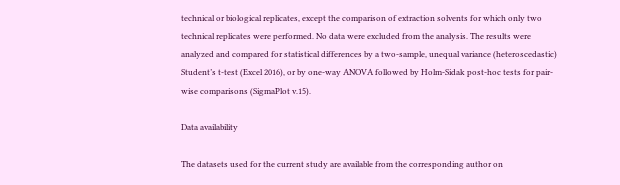technical or biological replicates, except the comparison of extraction solvents for which only two technical replicates were performed. No data were excluded from the analysis. The results were analyzed and compared for statistical differences by a two-sample, unequal variance (heteroscedastic) Student’s t-test (Excel 2016), or by one-way ANOVA followed by Holm-Sidak post-hoc tests for pair-wise comparisons (SigmaPlot v.15).

Data availability

The datasets used for the current study are available from the corresponding author on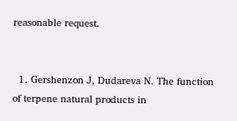reasonable request.


  1. Gershenzon J, Dudareva N. The function of terpene natural products in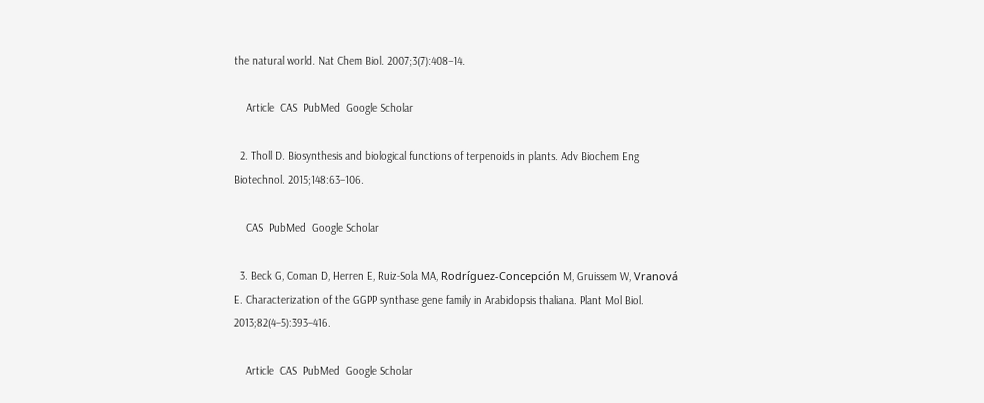the natural world. Nat Chem Biol. 2007;3(7):408–14.

    Article  CAS  PubMed  Google Scholar

  2. Tholl D. Biosynthesis and biological functions of terpenoids in plants. Adv Biochem Eng Biotechnol. 2015;148:63–106.

    CAS  PubMed  Google Scholar

  3. Beck G, Coman D, Herren E, Ruiz-Sola MA, Rodríguez-Concepción M, Gruissem W, Vranová E. Characterization of the GGPP synthase gene family in Arabidopsis thaliana. Plant Mol Biol. 2013;82(4–5):393–416.

    Article  CAS  PubMed  Google Scholar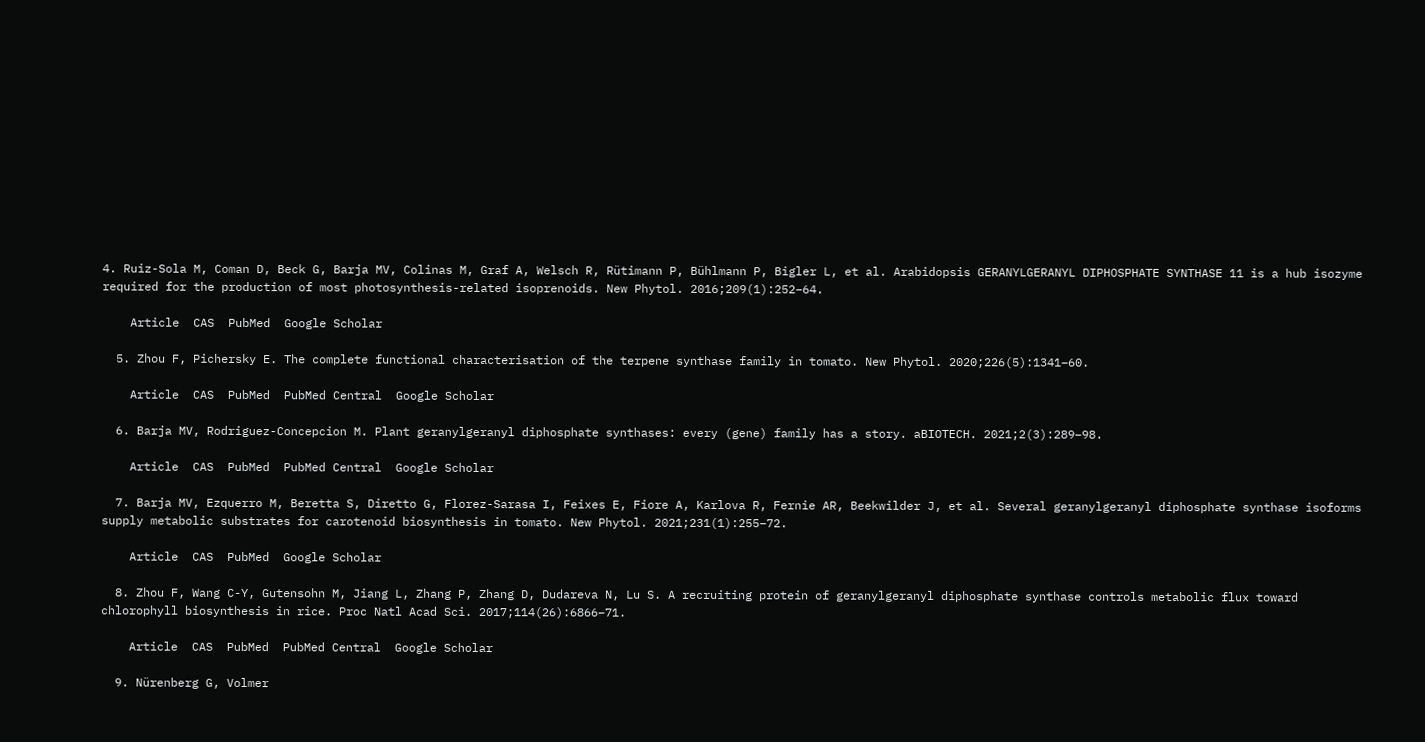4. Ruiz-Sola M, Coman D, Beck G, Barja MV, Colinas M, Graf A, Welsch R, Rütimann P, Bühlmann P, Bigler L, et al. Arabidopsis GERANYLGERANYL DIPHOSPHATE SYNTHASE 11 is a hub isozyme required for the production of most photosynthesis-related isoprenoids. New Phytol. 2016;209(1):252–64.

    Article  CAS  PubMed  Google Scholar

  5. Zhou F, Pichersky E. The complete functional characterisation of the terpene synthase family in tomato. New Phytol. 2020;226(5):1341–60.

    Article  CAS  PubMed  PubMed Central  Google Scholar

  6. Barja MV, Rodriguez-Concepcion M. Plant geranylgeranyl diphosphate synthases: every (gene) family has a story. aBIOTECH. 2021;2(3):289–98.

    Article  CAS  PubMed  PubMed Central  Google Scholar

  7. Barja MV, Ezquerro M, Beretta S, Diretto G, Florez-Sarasa I, Feixes E, Fiore A, Karlova R, Fernie AR, Beekwilder J, et al. Several geranylgeranyl diphosphate synthase isoforms supply metabolic substrates for carotenoid biosynthesis in tomato. New Phytol. 2021;231(1):255–72.

    Article  CAS  PubMed  Google Scholar

  8. Zhou F, Wang C-Y, Gutensohn M, Jiang L, Zhang P, Zhang D, Dudareva N, Lu S. A recruiting protein of geranylgeranyl diphosphate synthase controls metabolic flux toward chlorophyll biosynthesis in rice. Proc Natl Acad Sci. 2017;114(26):6866–71.

    Article  CAS  PubMed  PubMed Central  Google Scholar

  9. Nürenberg G, Volmer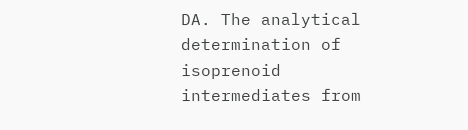DA. The analytical determination of isoprenoid intermediates from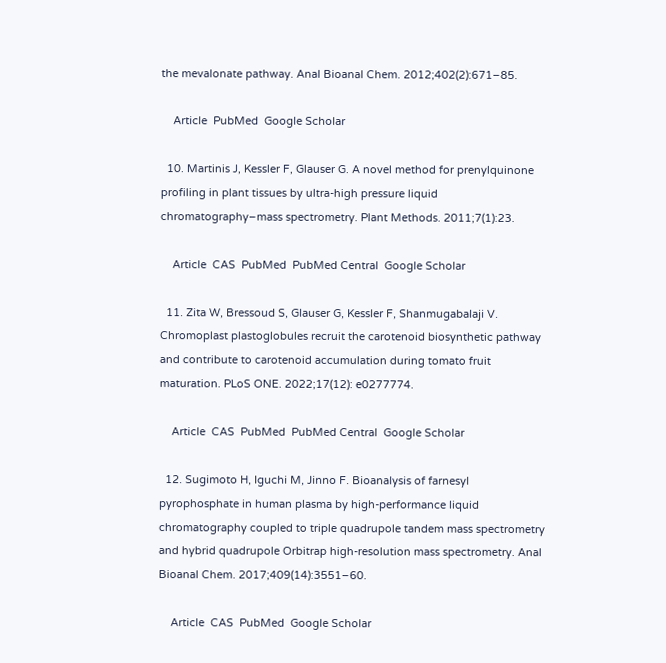the mevalonate pathway. Anal Bioanal Chem. 2012;402(2):671–85.

    Article  PubMed  Google Scholar

  10. Martinis J, Kessler F, Glauser G. A novel method for prenylquinone profiling in plant tissues by ultra-high pressure liquid chromatography–mass spectrometry. Plant Methods. 2011;7(1):23.

    Article  CAS  PubMed  PubMed Central  Google Scholar

  11. Zita W, Bressoud S, Glauser G, Kessler F, Shanmugabalaji V. Chromoplast plastoglobules recruit the carotenoid biosynthetic pathway and contribute to carotenoid accumulation during tomato fruit maturation. PLoS ONE. 2022;17(12): e0277774.

    Article  CAS  PubMed  PubMed Central  Google Scholar

  12. Sugimoto H, Iguchi M, Jinno F. Bioanalysis of farnesyl pyrophosphate in human plasma by high-performance liquid chromatography coupled to triple quadrupole tandem mass spectrometry and hybrid quadrupole Orbitrap high-resolution mass spectrometry. Anal Bioanal Chem. 2017;409(14):3551–60.

    Article  CAS  PubMed  Google Scholar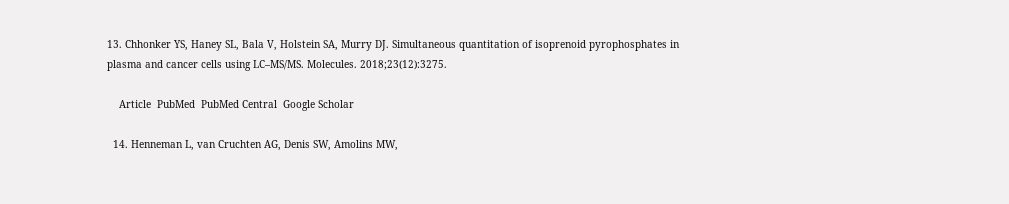13. Chhonker YS, Haney SL, Bala V, Holstein SA, Murry DJ. Simultaneous quantitation of isoprenoid pyrophosphates in plasma and cancer cells using LC–MS/MS. Molecules. 2018;23(12):3275.

    Article  PubMed  PubMed Central  Google Scholar

  14. Henneman L, van Cruchten AG, Denis SW, Amolins MW,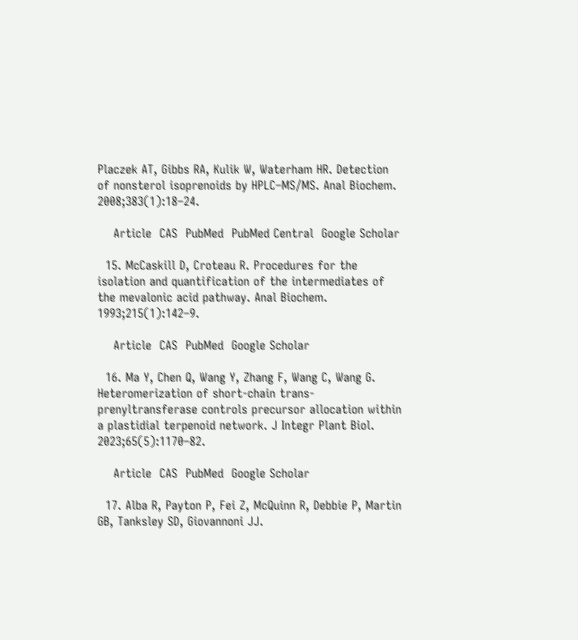Placzek AT, Gibbs RA, Kulik W, Waterham HR. Detection of nonsterol isoprenoids by HPLC–MS/MS. Anal Biochem. 2008;383(1):18–24.

    Article  CAS  PubMed  PubMed Central  Google Scholar

  15. McCaskill D, Croteau R. Procedures for the isolation and quantification of the intermediates of the mevalonic acid pathway. Anal Biochem. 1993;215(1):142–9.

    Article  CAS  PubMed  Google Scholar

  16. Ma Y, Chen Q, Wang Y, Zhang F, Wang C, Wang G. Heteromerization of short-chain trans-prenyltransferase controls precursor allocation within a plastidial terpenoid network. J Integr Plant Biol. 2023;65(5):1170–82.

    Article  CAS  PubMed  Google Scholar

  17. Alba R, Payton P, Fei Z, McQuinn R, Debbie P, Martin GB, Tanksley SD, Giovannoni JJ.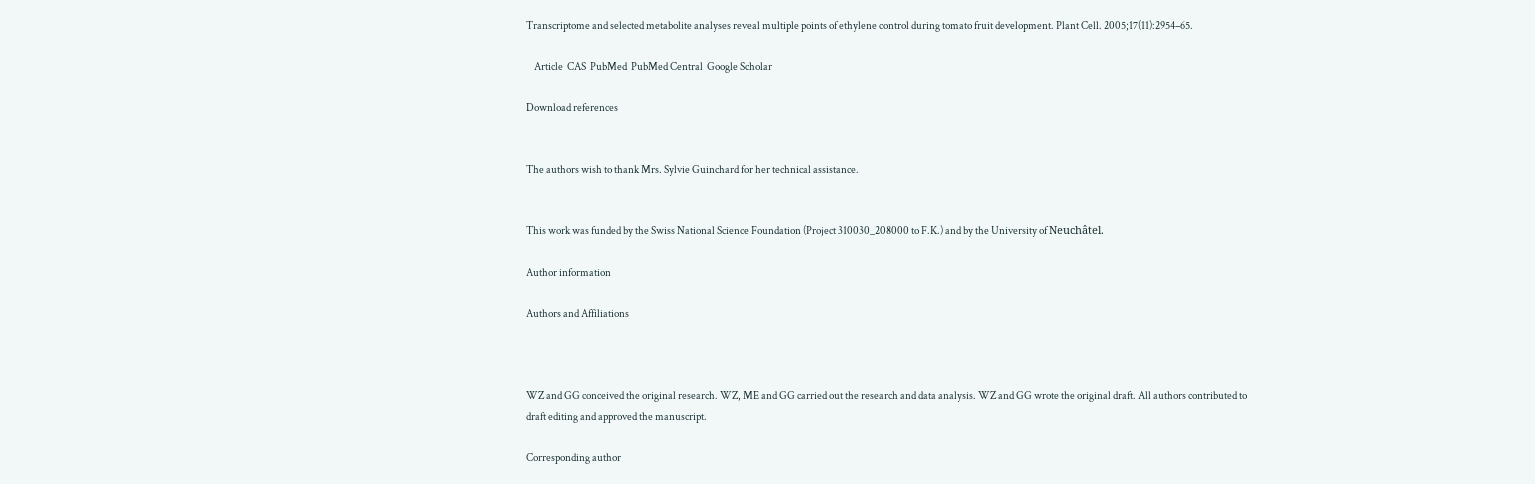Transcriptome and selected metabolite analyses reveal multiple points of ethylene control during tomato fruit development. Plant Cell. 2005;17(11):2954–65.

    Article  CAS  PubMed  PubMed Central  Google Scholar

Download references


The authors wish to thank Mrs. Sylvie Guinchard for her technical assistance.


This work was funded by the Swiss National Science Foundation (Project 310030_208000 to F.K.) and by the University of Neuchâtel.

Author information

Authors and Affiliations



WZ and GG conceived the original research. WZ, ME and GG carried out the research and data analysis. WZ and GG wrote the original draft. All authors contributed to draft editing and approved the manuscript.

Corresponding author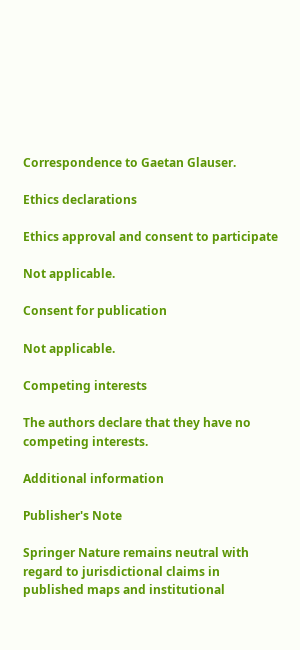Correspondence to Gaetan Glauser.

Ethics declarations

Ethics approval and consent to participate

Not applicable.

Consent for publication

Not applicable.

Competing interests

The authors declare that they have no competing interests.

Additional information

Publisher's Note

Springer Nature remains neutral with regard to jurisdictional claims in published maps and institutional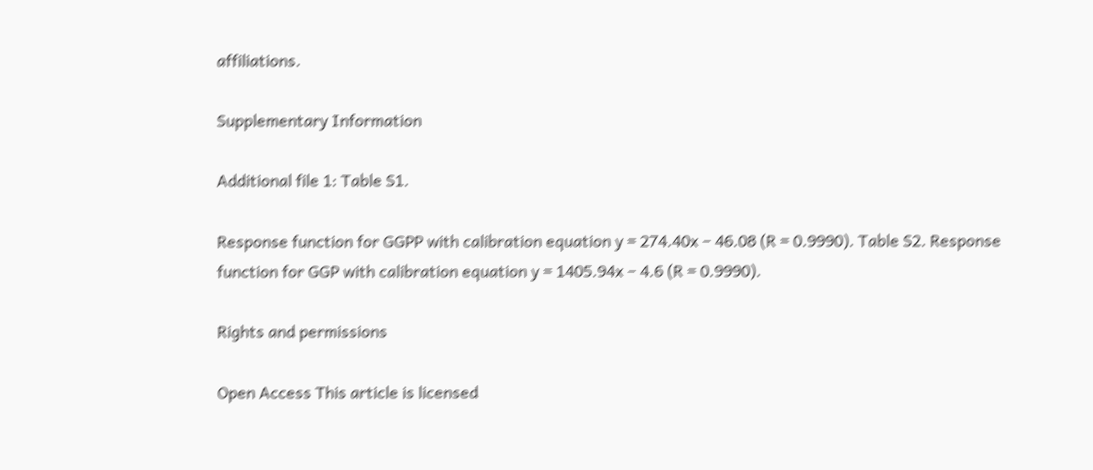affiliations.

Supplementary Information

Additional file 1: Table S1.

Response function for GGPP with calibration equation y = 274.40x − 46.08 (R = 0.9990). Table S2. Response function for GGP with calibration equation y = 1405.94x − 4.6 (R = 0.9990).

Rights and permissions

Open Access This article is licensed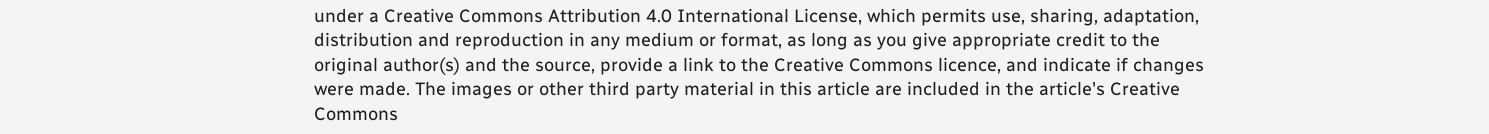under a Creative Commons Attribution 4.0 International License, which permits use, sharing, adaptation, distribution and reproduction in any medium or format, as long as you give appropriate credit to the original author(s) and the source, provide a link to the Creative Commons licence, and indicate if changes were made. The images or other third party material in this article are included in the article's Creative Commons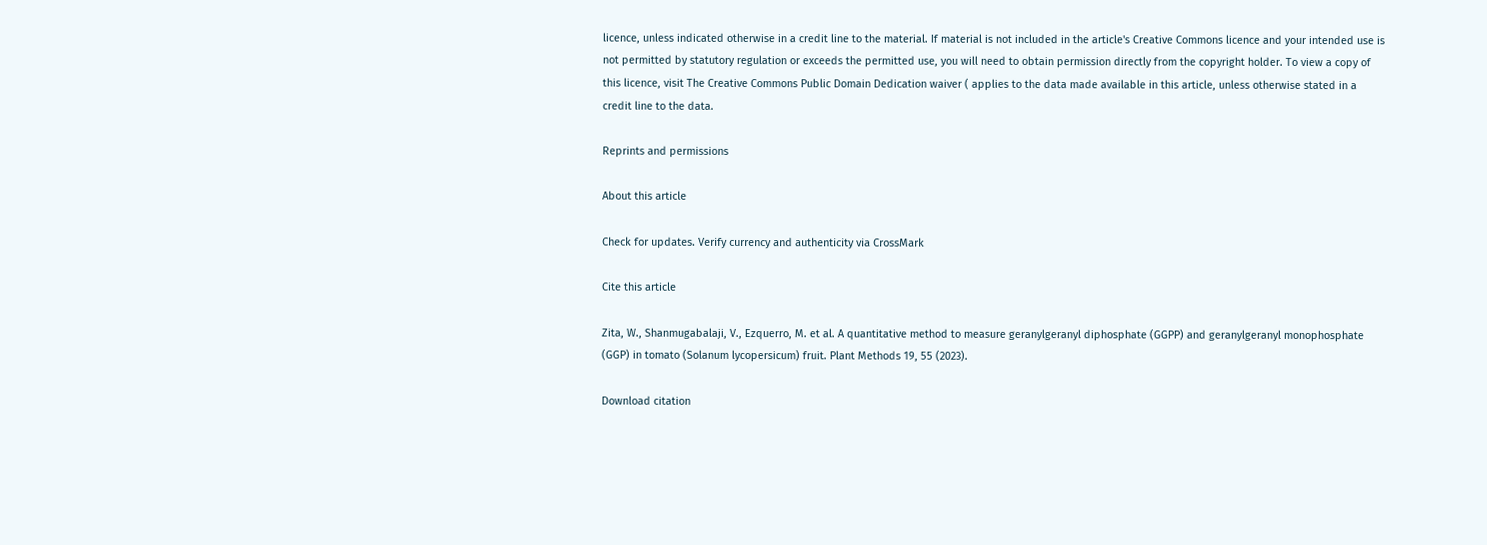licence, unless indicated otherwise in a credit line to the material. If material is not included in the article's Creative Commons licence and your intended use is not permitted by statutory regulation or exceeds the permitted use, you will need to obtain permission directly from the copyright holder. To view a copy of this licence, visit The Creative Commons Public Domain Dedication waiver ( applies to the data made available in this article, unless otherwise stated in a credit line to the data.

Reprints and permissions

About this article

Check for updates. Verify currency and authenticity via CrossMark

Cite this article

Zita, W., Shanmugabalaji, V., Ezquerro, M. et al. A quantitative method to measure geranylgeranyl diphosphate (GGPP) and geranylgeranyl monophosphate (GGP) in tomato (Solanum lycopersicum) fruit. Plant Methods 19, 55 (2023).

Download citation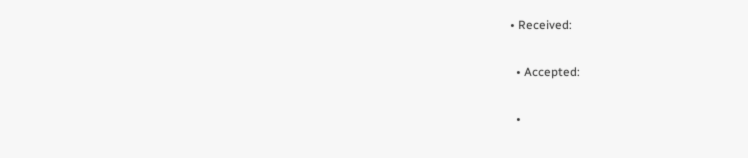• Received:

  • Accepted:

  •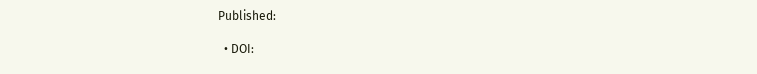Published:

  • DOI: